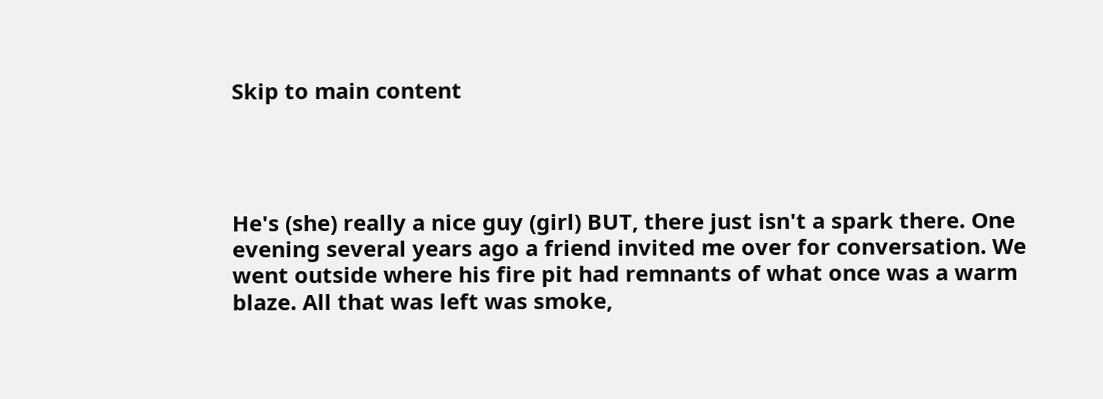Skip to main content




He's (she) really a nice guy (girl) BUT, there just isn't a spark there. One evening several years ago a friend invited me over for conversation. We went outside where his fire pit had remnants of what once was a warm blaze. All that was left was smoke,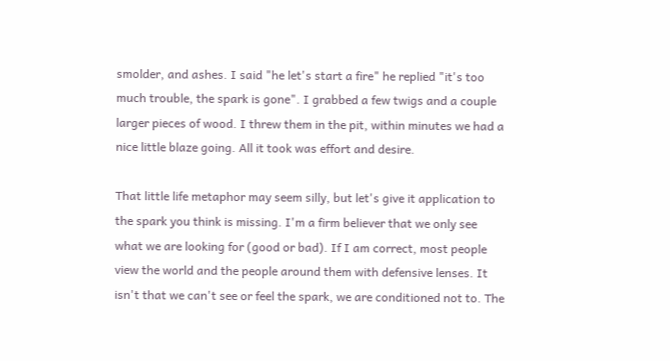smolder, and ashes. I said "he let's start a fire" he replied "it's too much trouble, the spark is gone". I grabbed a few twigs and a couple larger pieces of wood. I threw them in the pit, within minutes we had a nice little blaze going. All it took was effort and desire.

That little life metaphor may seem silly, but let's give it application to the spark you think is missing. I'm a firm believer that we only see what we are looking for (good or bad). If I am correct, most people view the world and the people around them with defensive lenses. It isn't that we can't see or feel the spark, we are conditioned not to. The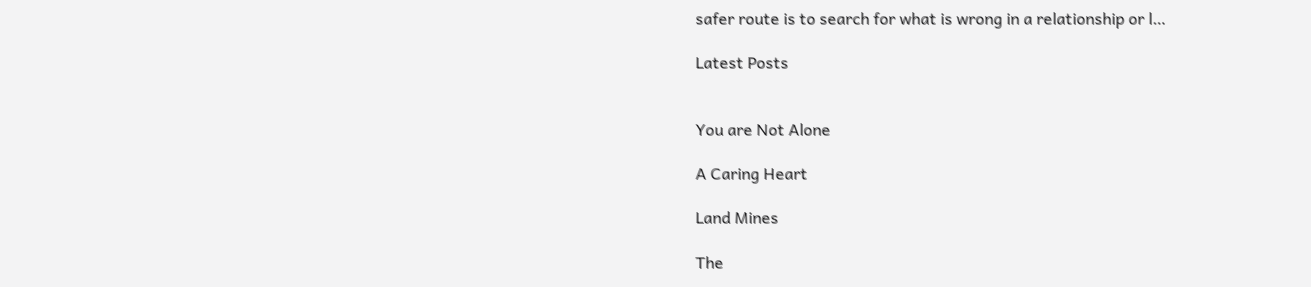safer route is to search for what is wrong in a relationship or l…

Latest Posts


You are Not Alone

A Caring Heart

Land Mines

The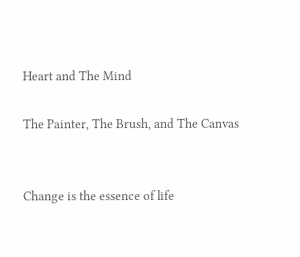Heart and The Mind

The Painter, The Brush, and The Canvas


Change is the essence of life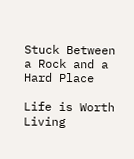Stuck Between a Rock and a Hard Place

Life is Worth Living